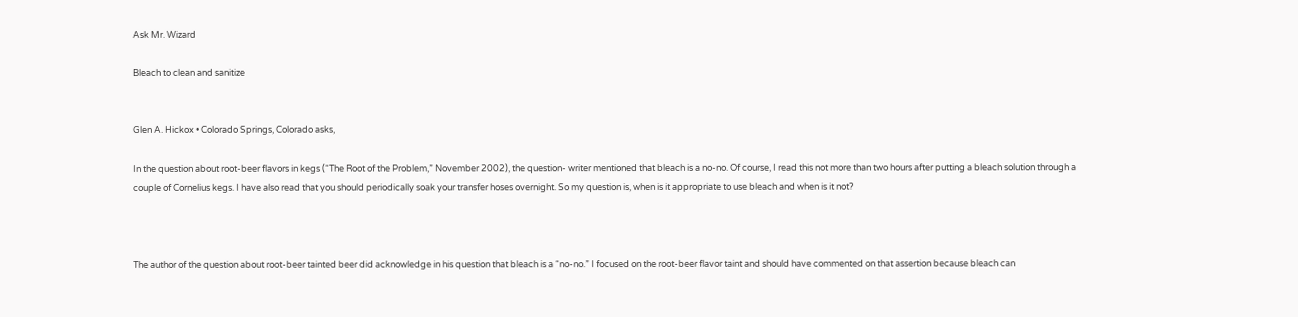Ask Mr. Wizard

Bleach to clean and sanitize


Glen A. Hickox • Colorado Springs, Colorado asks,

In the question about root-beer flavors in kegs (“The Root of the Problem,” November 2002), the question- writer mentioned that bleach is a no-no. Of course, I read this not more than two hours after putting a bleach solution through a couple of Cornelius kegs. I have also read that you should periodically soak your transfer hoses overnight. So my question is, when is it appropriate to use bleach and when is it not?



The author of the question about root-beer tainted beer did acknowledge in his question that bleach is a “no-no.” I focused on the root-beer flavor taint and should have commented on that assertion because bleach can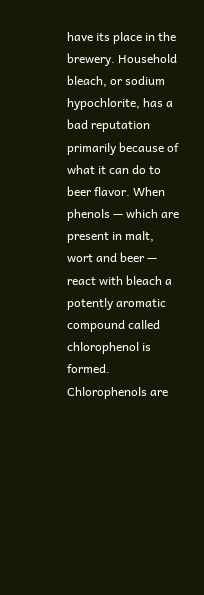have its place in the brewery. Household bleach, or sodium hypochlorite, has a bad reputation primarily because of what it can do to beer flavor. When phenols — which are present in malt, wort and beer — react with bleach a potently aromatic compound called chlorophenol is formed. Chlorophenols are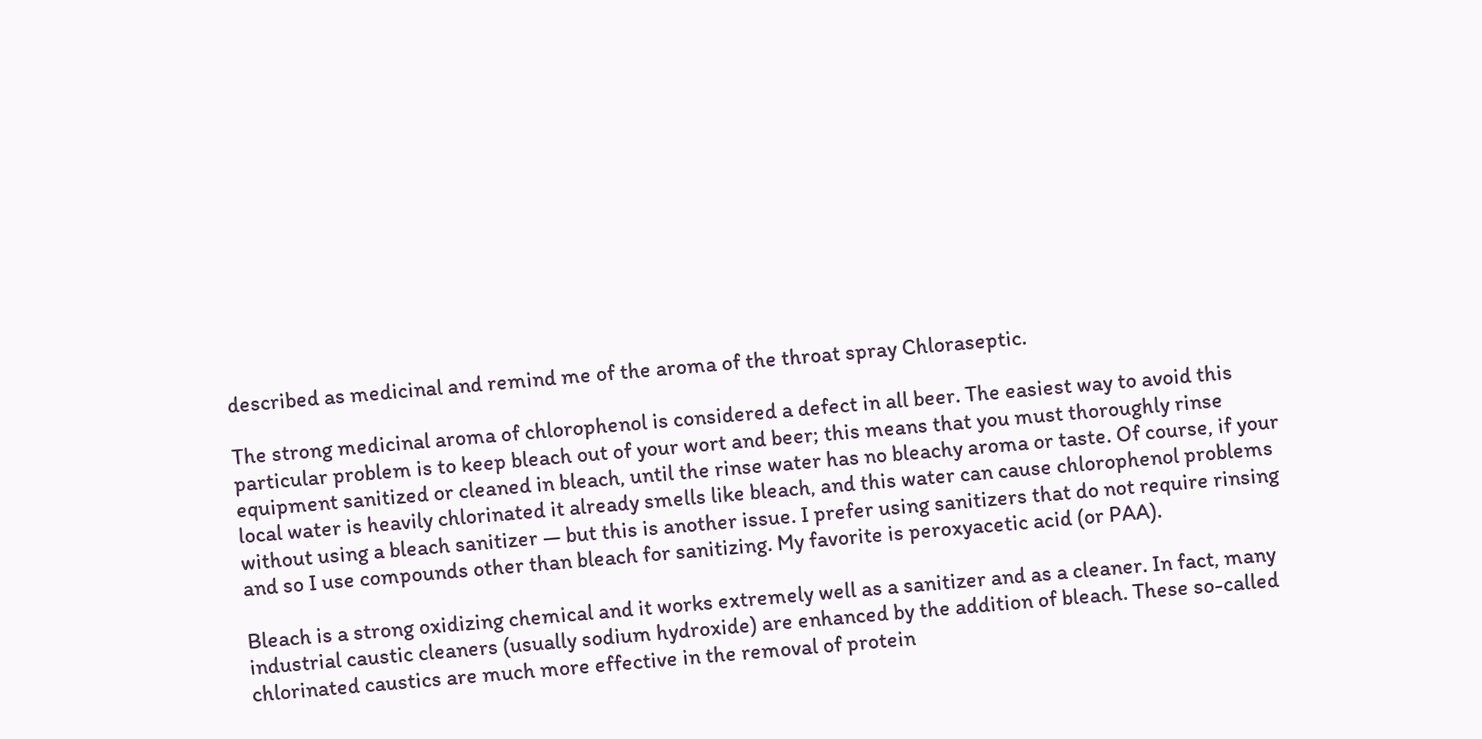described as medicinal and remind me of the aroma of the throat spray Chloraseptic.

The strong medicinal aroma of chlorophenol is considered a defect in all beer. The easiest way to avoid this particular problem is to keep bleach out of your wort and beer; this means that you must thoroughly rinse equipment sanitized or cleaned in bleach, until the rinse water has no bleachy aroma or taste. Of course, if your local water is heavily chlorinated it already smells like bleach, and this water can cause chlorophenol problems without using a bleach sanitizer — but this is another issue. I prefer using sanitizers that do not require rinsing and so I use compounds other than bleach for sanitizing. My favorite is peroxyacetic acid (or PAA).

Bleach is a strong oxidizing chemical and it works extremely well as a sanitizer and as a cleaner. In fact, many industrial caustic cleaners (usually sodium hydroxide) are enhanced by the addition of bleach. These so-called chlorinated caustics are much more effective in the removal of protein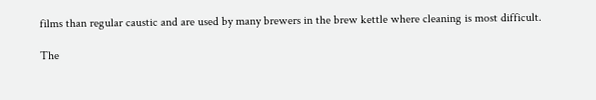films than regular caustic and are used by many brewers in the brew kettle where cleaning is most difficult.

The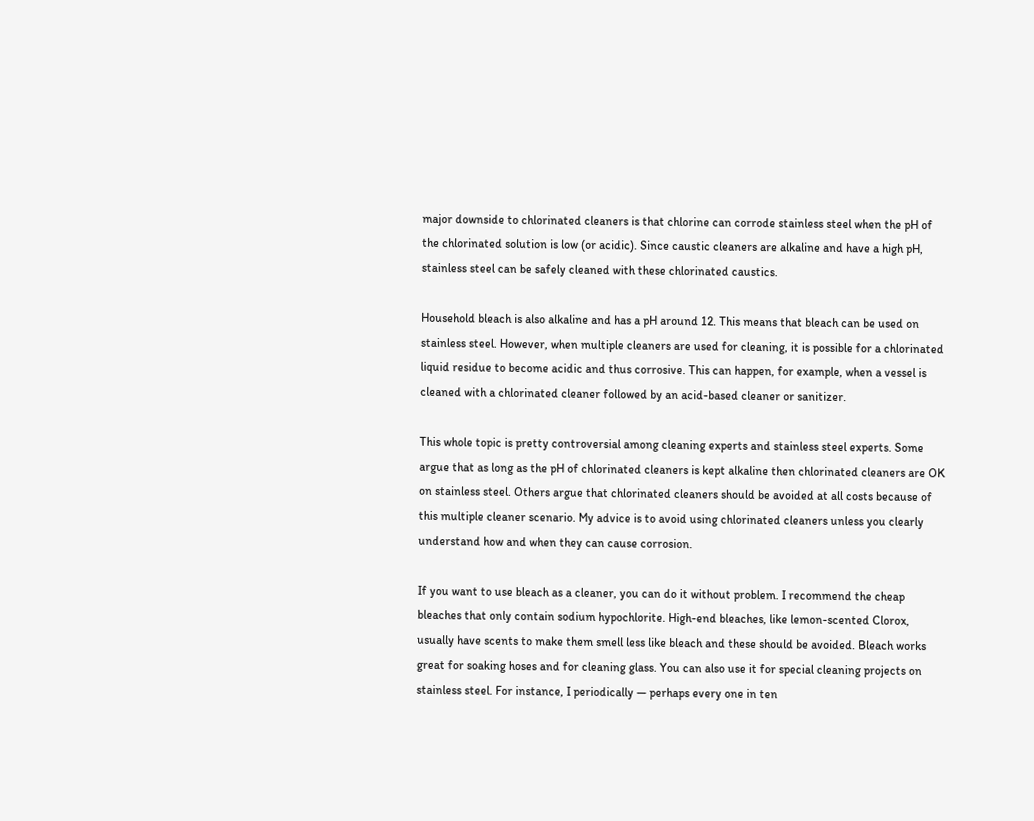major downside to chlorinated cleaners is that chlorine can corrode stainless steel when the pH of the chlorinated solution is low (or acidic). Since caustic cleaners are alkaline and have a high pH, stainless steel can be safely cleaned with these chlorinated caustics.

Household bleach is also alkaline and has a pH around 12. This means that bleach can be used on stainless steel. However, when multiple cleaners are used for cleaning, it is possible for a chlorinated liquid residue to become acidic and thus corrosive. This can happen, for example, when a vessel is cleaned with a chlorinated cleaner followed by an acid-based cleaner or sanitizer.

This whole topic is pretty controversial among cleaning experts and stainless steel experts. Some argue that as long as the pH of chlorinated cleaners is kept alkaline then chlorinated cleaners are OK on stainless steel. Others argue that chlorinated cleaners should be avoided at all costs because of this multiple cleaner scenario. My advice is to avoid using chlorinated cleaners unless you clearly understand how and when they can cause corrosion.

If you want to use bleach as a cleaner, you can do it without problem. I recommend the cheap bleaches that only contain sodium hypochlorite. High-end bleaches, like lemon-scented Clorox, usually have scents to make them smell less like bleach and these should be avoided. Bleach works great for soaking hoses and for cleaning glass. You can also use it for special cleaning projects on stainless steel. For instance, I periodically — perhaps every one in ten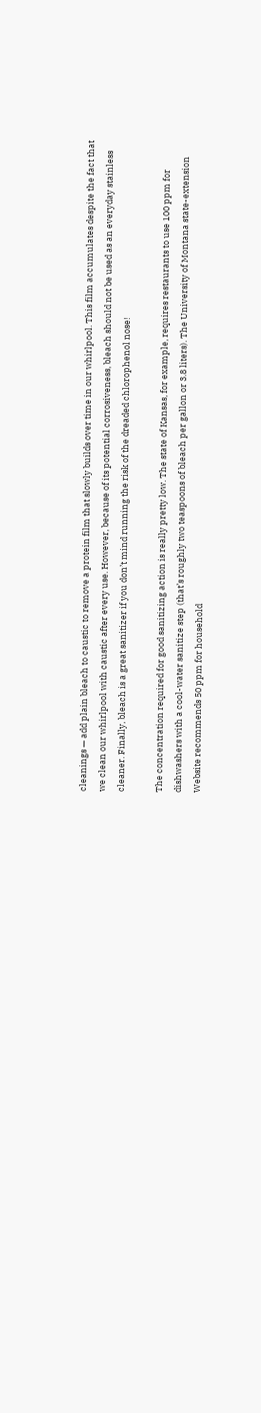cleanings — add plain bleach to caustic to remove a protein film that slowly builds over time in our whirlpool. This film accumulates despite the fact that we clean our whirlpool with caustic after every use. However, because of its potential corrosiveness, bleach should not be used as an everyday stainless cleaner. Finally, bleach is a great sanitizer if you don’t mind running the risk of the dreaded chlorophenol nose!

The concentration required for good sanitizing action is really pretty low. The state of Kansas, for example, requires restaurants to use 100 ppm for dishwashers with a cool-water sanitize step (that’s roughly two teaspoons of bleach per gallon or 3.8 liters). The University of Montana state-extension Website recommends 50 ppm for household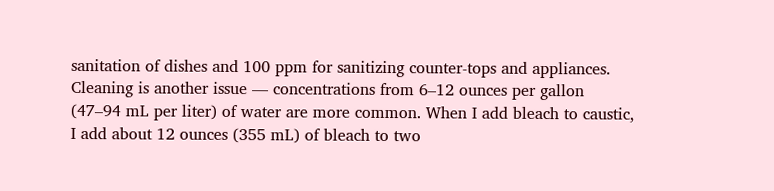sanitation of dishes and 100 ppm for sanitizing counter-tops and appliances. Cleaning is another issue — concentrations from 6–12 ounces per gallon (47–94 mL per liter) of water are more common. When I add bleach to caustic, I add about 12 ounces (355 mL) of bleach to two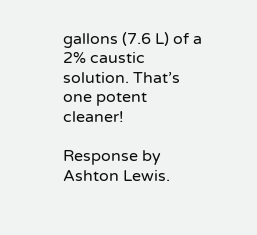gallons (7.6 L) of a 2% caustic solution. That’s one potent cleaner!

Response by Ashton Lewis.